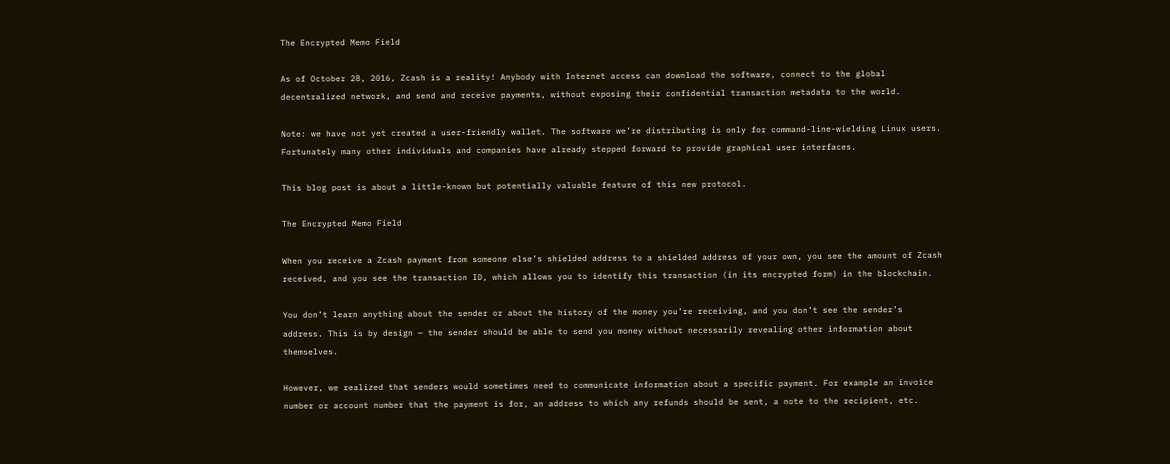The Encrypted Memo Field

As of October 28, 2016, Zcash is a reality! Anybody with Internet access can download the software, connect to the global decentralized network, and send and receive payments, without exposing their confidential transaction metadata to the world.

Note: we have not yet created a user-friendly wallet. The software we’re distributing is only for command-line-wielding Linux users. Fortunately many other individuals and companies have already stepped forward to provide graphical user interfaces.

This blog post is about a little-known but potentially valuable feature of this new protocol.

The Encrypted Memo Field

When you receive a Zcash payment from someone else’s shielded address to a shielded address of your own, you see the amount of Zcash received, and you see the transaction ID, which allows you to identify this transaction (in its encrypted form) in the blockchain.

You don’t learn anything about the sender or about the history of the money you’re receiving, and you don’t see the sender’s address. This is by design — the sender should be able to send you money without necessarily revealing other information about themselves.

However, we realized that senders would sometimes need to communicate information about a specific payment. For example an invoice number or account number that the payment is for, an address to which any refunds should be sent, a note to the recipient, etc.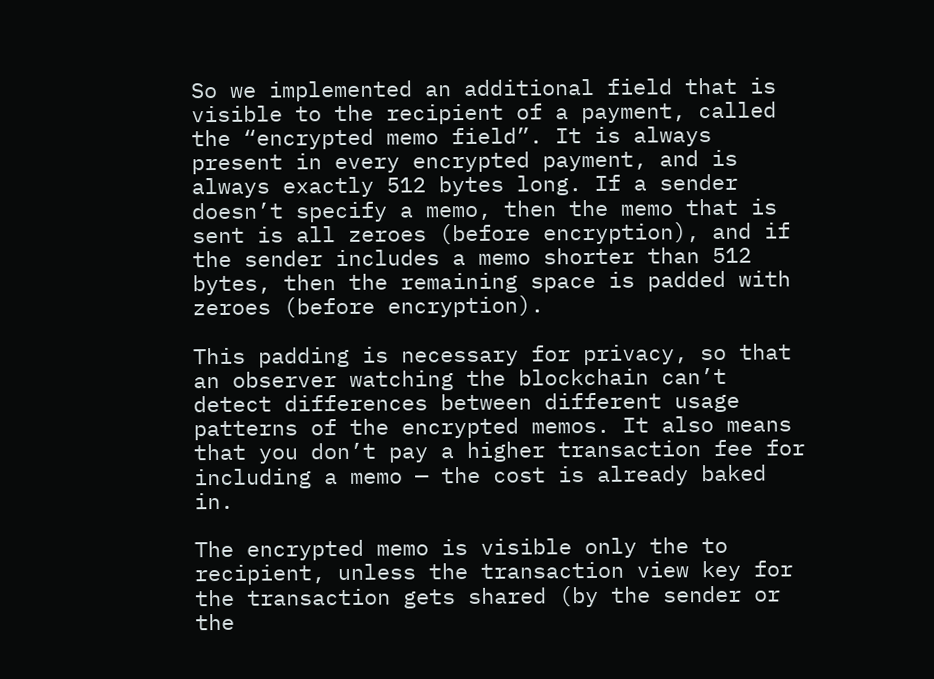So we implemented an additional field that is visible to the recipient of a payment, called the “encrypted memo field”. It is always present in every encrypted payment, and is always exactly 512 bytes long. If a sender doesn’t specify a memo, then the memo that is sent is all zeroes (before encryption), and if the sender includes a memo shorter than 512 bytes, then the remaining space is padded with zeroes (before encryption).

This padding is necessary for privacy, so that an observer watching the blockchain can’t detect differences between different usage patterns of the encrypted memos. It also means that you don’t pay a higher transaction fee for including a memo — the cost is already baked in.

The encrypted memo is visible only the to recipient, unless the transaction view key for the transaction gets shared (by the sender or the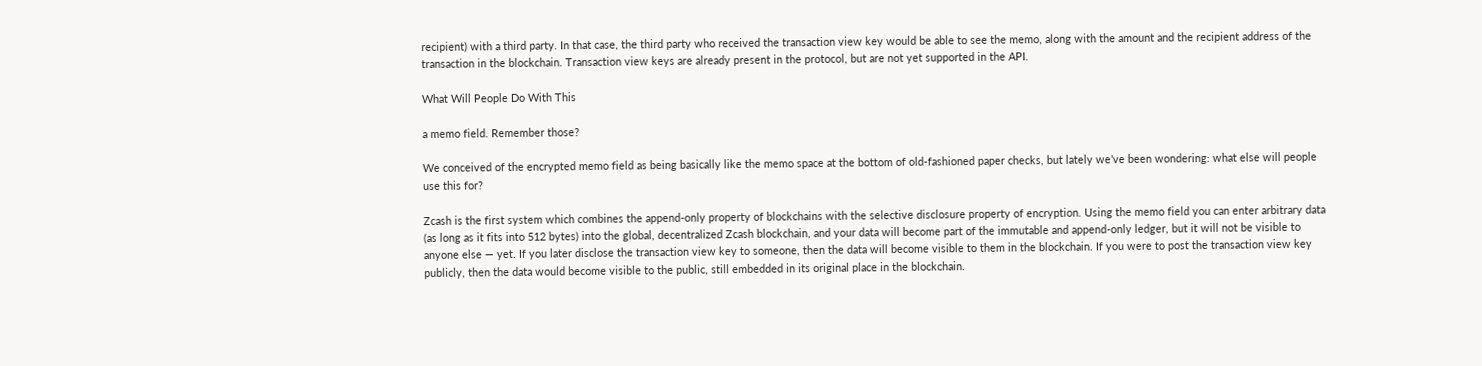recipient) with a third party. In that case, the third party who received the transaction view key would be able to see the memo, along with the amount and the recipient address of the transaction in the blockchain. Transaction view keys are already present in the protocol, but are not yet supported in the API.

What Will People Do With This

a memo field. Remember those?

We conceived of the encrypted memo field as being basically like the memo space at the bottom of old-fashioned paper checks, but lately we’ve been wondering: what else will people use this for?

Zcash is the first system which combines the append-only property of blockchains with the selective disclosure property of encryption. Using the memo field you can enter arbitrary data (as long as it fits into 512 bytes) into the global, decentralized Zcash blockchain, and your data will become part of the immutable and append-only ledger, but it will not be visible to anyone else — yet. If you later disclose the transaction view key to someone, then the data will become visible to them in the blockchain. If you were to post the transaction view key publicly, then the data would become visible to the public, still embedded in its original place in the blockchain.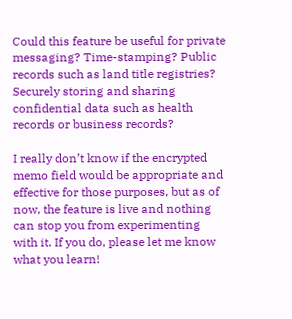Could this feature be useful for private messaging? Time-stamping? Public records such as land title registries? Securely storing and sharing confidential data such as health records or business records?

I really don’t know if the encrypted memo field would be appropriate and effective for those purposes, but as of now, the feature is live and nothing can stop you from experimenting with it. If you do, please let me know what you learn!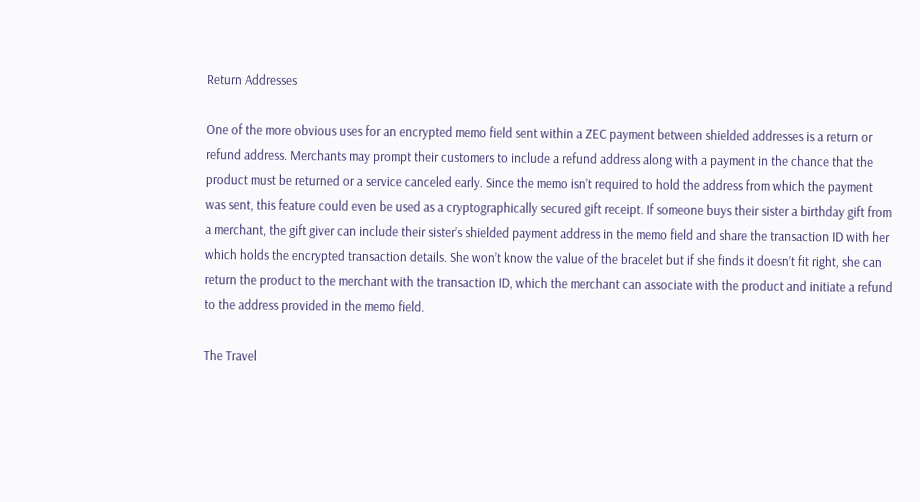Return Addresses

One of the more obvious uses for an encrypted memo field sent within a ZEC payment between shielded addresses is a return or refund address. Merchants may prompt their customers to include a refund address along with a payment in the chance that the product must be returned or a service canceled early. Since the memo isn’t required to hold the address from which the payment was sent, this feature could even be used as a cryptographically secured gift receipt. If someone buys their sister a birthday gift from a merchant, the gift giver can include their sister’s shielded payment address in the memo field and share the transaction ID with her which holds the encrypted transaction details. She won’t know the value of the bracelet but if she finds it doesn’t fit right, she can return the product to the merchant with the transaction ID, which the merchant can associate with the product and initiate a refund to the address provided in the memo field.

The Travel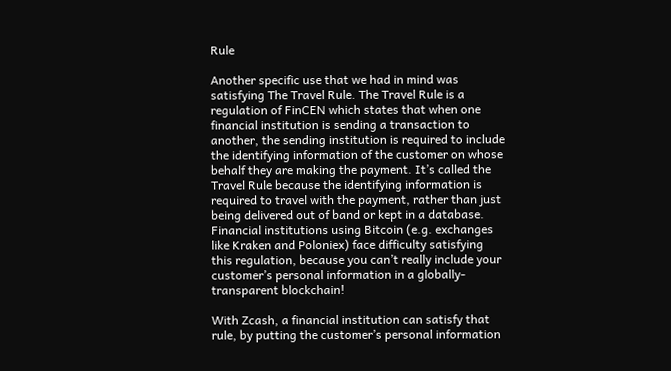Rule

Another specific use that we had in mind was satisfying The Travel Rule. The Travel Rule is a regulation of FinCEN which states that when one financial institution is sending a transaction to another, the sending institution is required to include the identifying information of the customer on whose behalf they are making the payment. It’s called the Travel Rule because the identifying information is required to travel with the payment, rather than just being delivered out of band or kept in a database. Financial institutions using Bitcoin (e.g. exchanges like Kraken and Poloniex) face difficulty satisfying this regulation, because you can’t really include your customer’s personal information in a globally-transparent blockchain!

With Zcash, a financial institution can satisfy that rule, by putting the customer’s personal information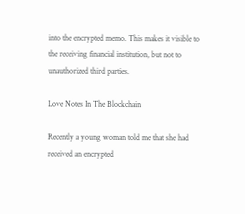into the encrypted memo. This makes it visible to the receiving financial institution, but not to unauthorized third parties.

Love Notes In The Blockchain

Recently a young woman told me that she had received an encrypted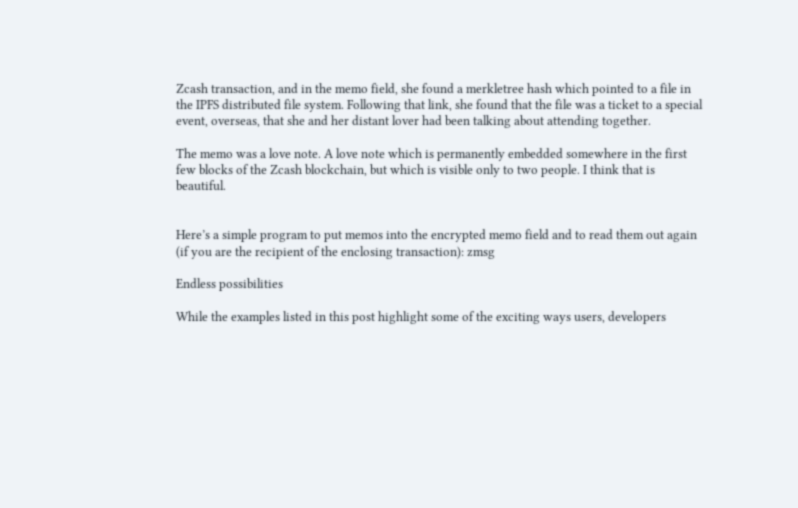Zcash transaction, and in the memo field, she found a merkletree hash which pointed to a file in the IPFS distributed file system. Following that link, she found that the file was a ticket to a special event, overseas, that she and her distant lover had been talking about attending together.

The memo was a love note. A love note which is permanently embedded somewhere in the first few blocks of the Zcash blockchain, but which is visible only to two people. I think that is beautiful.


Here’s a simple program to put memos into the encrypted memo field and to read them out again (if you are the recipient of the enclosing transaction): zmsg

Endless possibilities

While the examples listed in this post highlight some of the exciting ways users, developers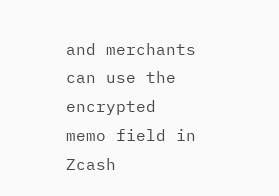and merchants can use the encrypted memo field in Zcash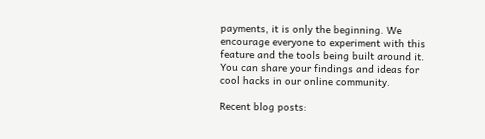payments, it is only the beginning. We encourage everyone to experiment with this feature and the tools being built around it. You can share your findings and ideas for cool hacks in our online community.

Recent blog posts: